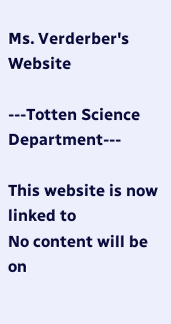Ms. Verderber's Website

---Totten Science Department---

This website is now linked to
No content will be on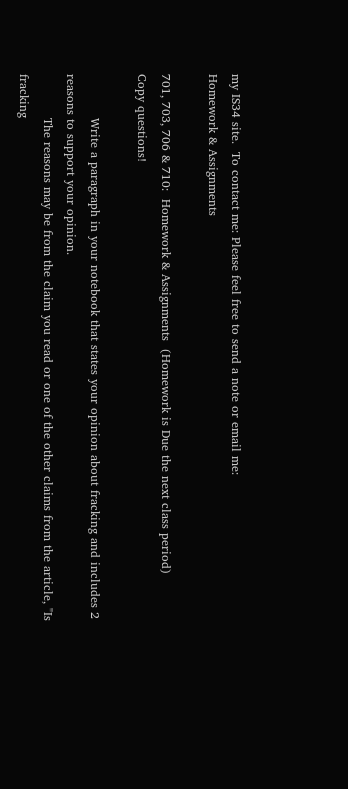my IS34 site.  To contact me: Please feel free to send a note or email me:
Homework & Assignments

701, 703, 706 & 710:  Homework & Assignments  (Homework is Due the next class period)
Copy questions!

           Write a paragraph in your notebook that states your opinion about fracking and includes 2 reasons to support your opinion.
           The reasons may be from the claim you read or one of the other claims from the article, "Is fracking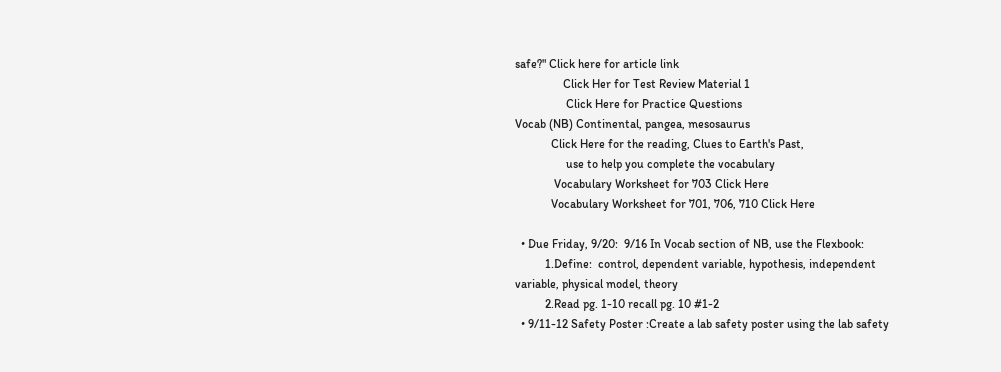safe?" Click here for article link
                Click Her for Test Review Material 1
                 Click Here for Practice Questions
Vocab (NB) Continental, pangea, mesosaurus
            Click Here for the reading, Clues to Earth's Past,
                 use to help you complete the vocabulary
             Vocabulary Worksheet for 703 Click Here
            Vocabulary Worksheet for 701, 706, 710 Click Here

  • Due Friday, 9/20:  9/16 In Vocab section of NB, use the Flexbook:
          1.Define:  control, dependent variable, hypothesis, independent variable, physical model, theory
          2.Read pg. 1-10 recall pg. 10 #1-2
  • 9/11-12 Safety Poster :Create a lab safety poster using the lab safety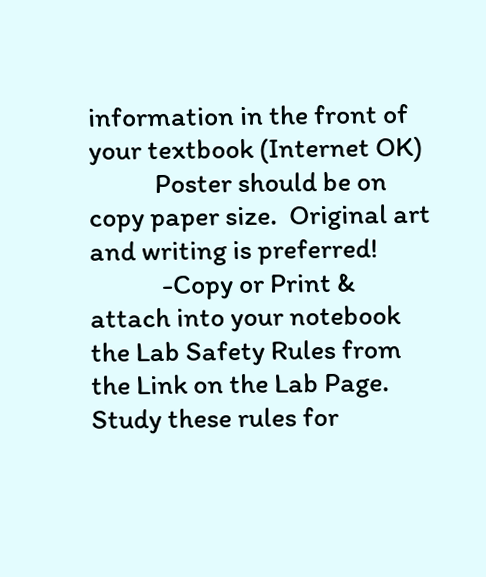information in the front of your textbook (Internet OK)
           Poster should be on copy paper size.  Original art and writing is preferred!
            -Copy or Print & attach into your notebook the Lab Safety Rules from the Link on the Lab Page.  Study these rules for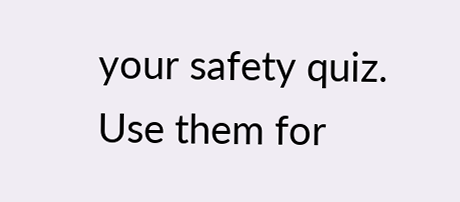your safety quiz.  Use them for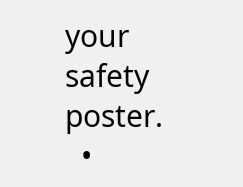your safety poster.
  •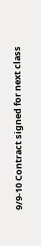9/9-10 Contract signed for next class